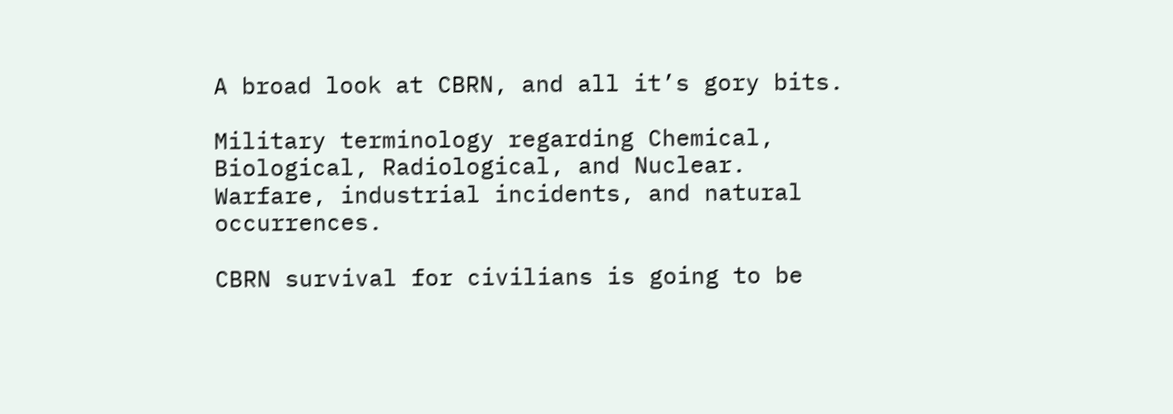A broad look at CBRN, and all it’s gory bits.

Military terminology regarding Chemical, Biological, Radiological, and Nuclear.
Warfare, industrial incidents, and natural occurrences.

CBRN survival for civilians is going to be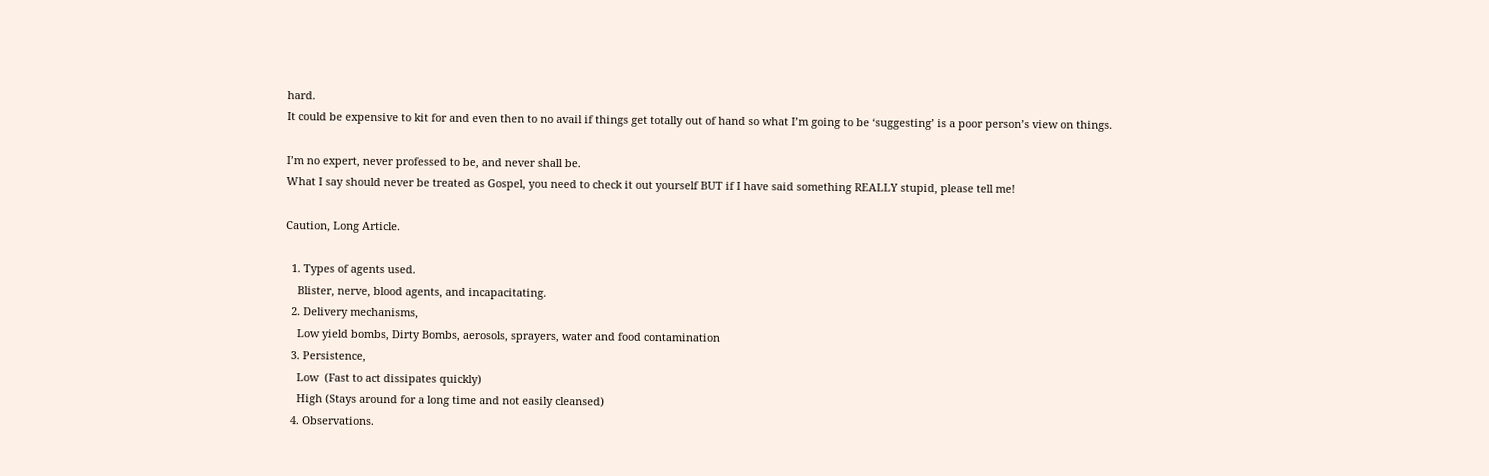hard.
It could be expensive to kit for and even then to no avail if things get totally out of hand so what I’m going to be ‘suggesting’ is a poor person’s view on things.

I’m no expert, never professed to be, and never shall be.
What I say should never be treated as Gospel, you need to check it out yourself BUT if I have said something REALLY stupid, please tell me!

Caution, Long Article.

  1. Types of agents used.
    Blister, nerve, blood agents, and incapacitating.
  2. Delivery mechanisms,
    Low yield bombs, Dirty Bombs, aerosols, sprayers, water and food contamination
  3. Persistence,
    Low  (Fast to act dissipates quickly)
    High (Stays around for a long time and not easily cleansed)
  4. Observations.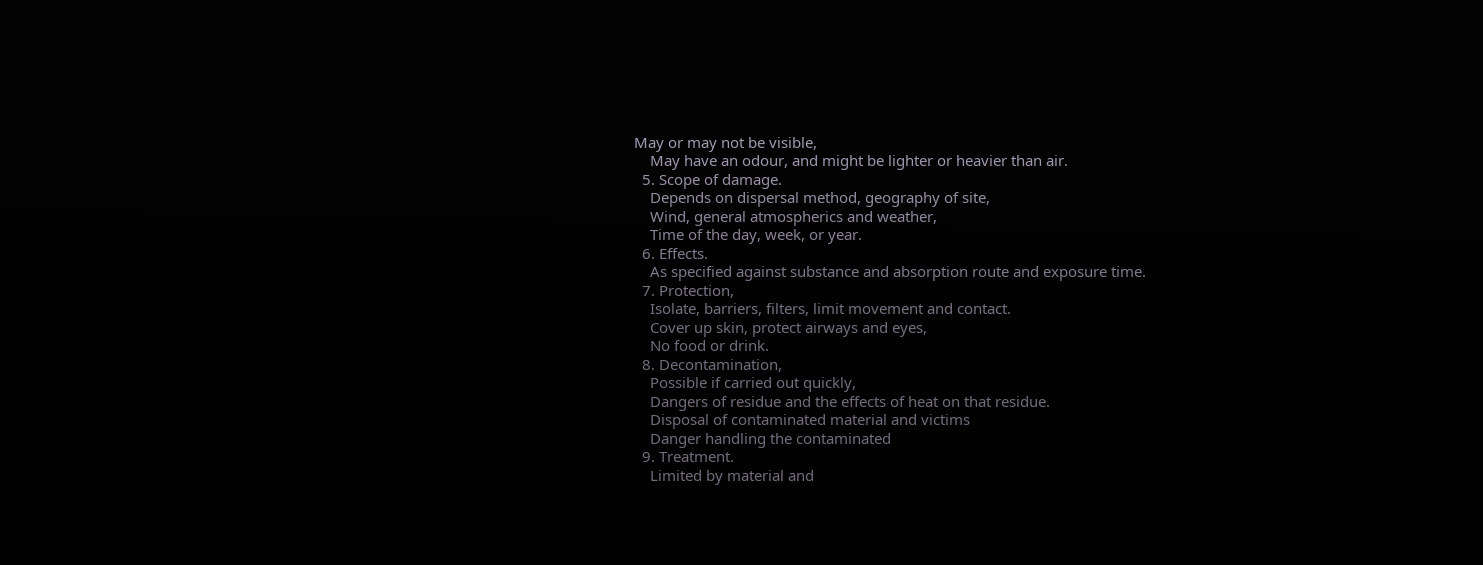May or may not be visible,
    May have an odour, and might be lighter or heavier than air.
  5. Scope of damage.
    Depends on dispersal method, geography of site,
    Wind, general atmospherics and weather,
    Time of the day, week, or year.
  6. Effects.
    As specified against substance and absorption route and exposure time.
  7. Protection,
    Isolate, barriers, filters, limit movement and contact.
    Cover up skin, protect airways and eyes,
    No food or drink.
  8. Decontamination,
    Possible if carried out quickly,
    Dangers of residue and the effects of heat on that residue.
    Disposal of contaminated material and victims
    Danger handling the contaminated
  9. Treatment.
    Limited by material and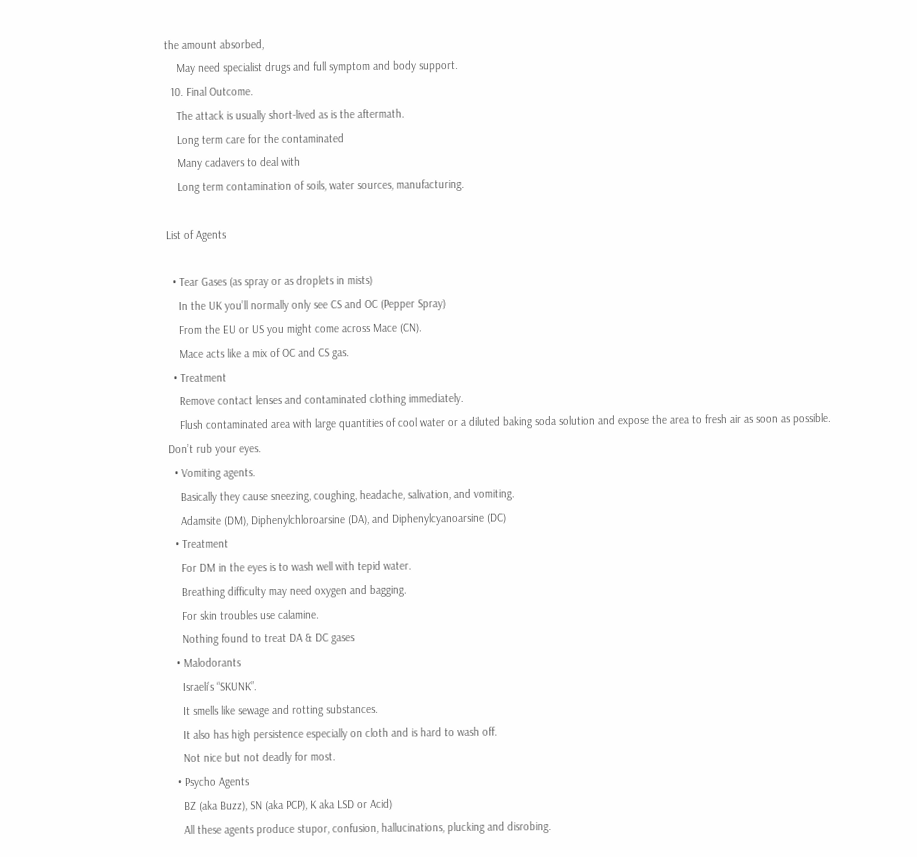the amount absorbed,
    May need specialist drugs and full symptom and body support.
  10. Final Outcome.
    The attack is usually short-lived as is the aftermath.
    Long term care for the contaminated
    Many cadavers to deal with
    Long term contamination of soils, water sources, manufacturing.

List of Agents

  • Tear Gases (as spray or as droplets in mists)
    In the UK you’ll normally only see CS and OC (Pepper Spray)
    From the EU or US you might come across Mace (CN).
    Mace acts like a mix of OC and CS gas.
  • Treatment
    Remove contact lenses and contaminated clothing immediately.
    Flush contaminated area with large quantities of cool water or a diluted baking soda solution and expose the area to fresh air as soon as possible. Don’t rub your eyes.
  • Vomiting agents.
    Basically they cause sneezing, coughing, headache, salivation, and vomiting.
    Adamsite (DM), Diphenylchloroarsine (DA), and Diphenylcyanoarsine (DC)
  • Treatment
    For DM in the eyes is to wash well with tepid water.
    Breathing difficulty may need oxygen and bagging.
    For skin troubles use calamine.
    Nothing found to treat DA & DC gases
  • Malodorants
    Israeli’s “SKUNK”.
    It smells like sewage and rotting substances.
    It also has high persistence especially on cloth and is hard to wash off.
    Not nice but not deadly for most.
  • Psycho Agents
    BZ (aka Buzz), SN (aka PCP), K aka LSD or Acid)
    All these agents produce stupor, confusion, hallucinations, plucking and disrobing.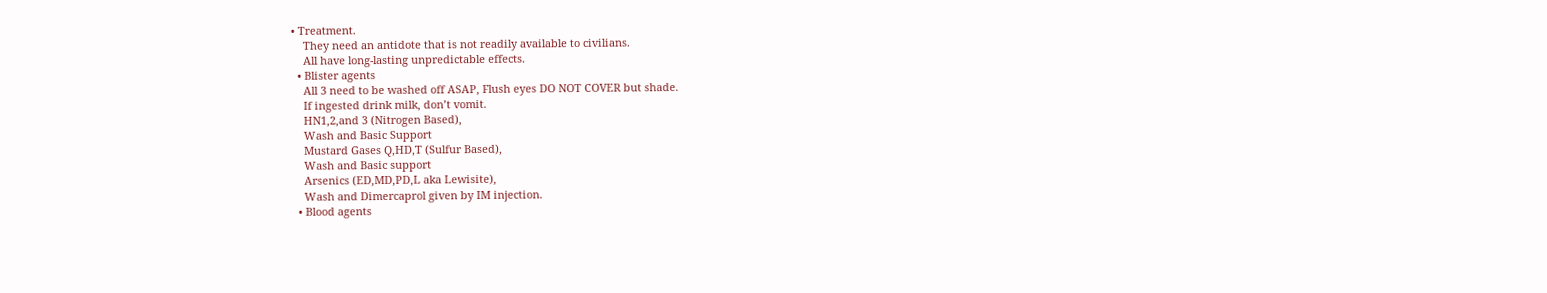• Treatment.
    They need an antidote that is not readily available to civilians.
    All have long-lasting unpredictable effects.
  • Blister agents
    All 3 need to be washed off ASAP, Flush eyes DO NOT COVER but shade.
    If ingested drink milk, don’t vomit.
    HN1,2,and 3 (Nitrogen Based),
    Wash and Basic Support
    Mustard Gases Q,HD,T (Sulfur Based),
    Wash and Basic support
    Arsenics (ED,MD,PD,L aka Lewisite),
    Wash and Dimercaprol given by IM injection.
  • Blood agents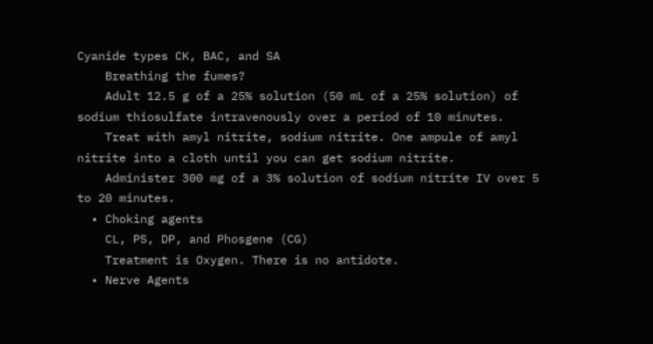Cyanide types CK, BAC, and SA
    Breathing the fumes?
    Adult 12.5 g of a 25% solution (50 mL of a 25% solution) of sodium thiosulfate intravenously over a period of 10 minutes.
    Treat with amyl nitrite, sodium nitrite. One ampule of amyl nitrite into a cloth until you can get sodium nitrite.
    Administer 300 mg of a 3% solution of sodium nitrite IV over 5 to 20 minutes.
  • Choking agents
    CL, PS, DP, and Phosgene (CG)
    Treatment is Oxygen. There is no antidote.
  • Nerve Agents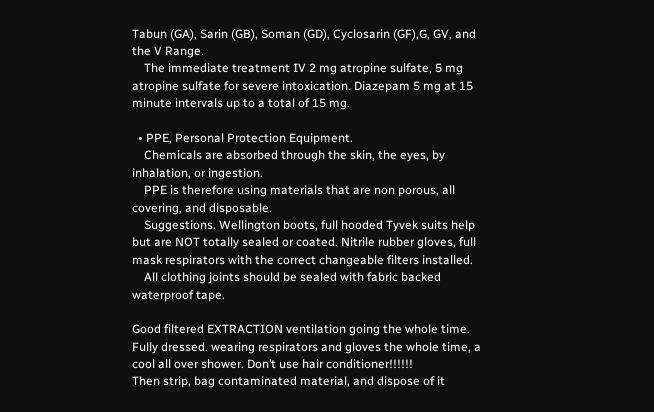Tabun (GA), Sarin (GB), Soman (GD), Cyclosarin (GF),G, GV, and the V Range.
    The immediate treatment IV 2 mg atropine sulfate, 5 mg atropine sulfate for severe intoxication. Diazepam 5 mg at 15 minute intervals up to a total of 15 mg.

  • PPE, Personal Protection Equipment.
    Chemicals are absorbed through the skin, the eyes, by inhalation, or ingestion.
    PPE is therefore using materials that are non porous, all covering, and disposable.
    Suggestions. Wellington boots, full hooded Tyvek suits help but are NOT totally sealed or coated. Nitrile rubber gloves, full mask respirators with the correct changeable filters installed.
    All clothing joints should be sealed with fabric backed waterproof tape.

Good filtered EXTRACTION ventilation going the whole time.
Fully dressed. wearing respirators and gloves the whole time, a cool all over shower. Don’t use hair conditioner!!!!!!
Then strip, bag contaminated material, and dispose of it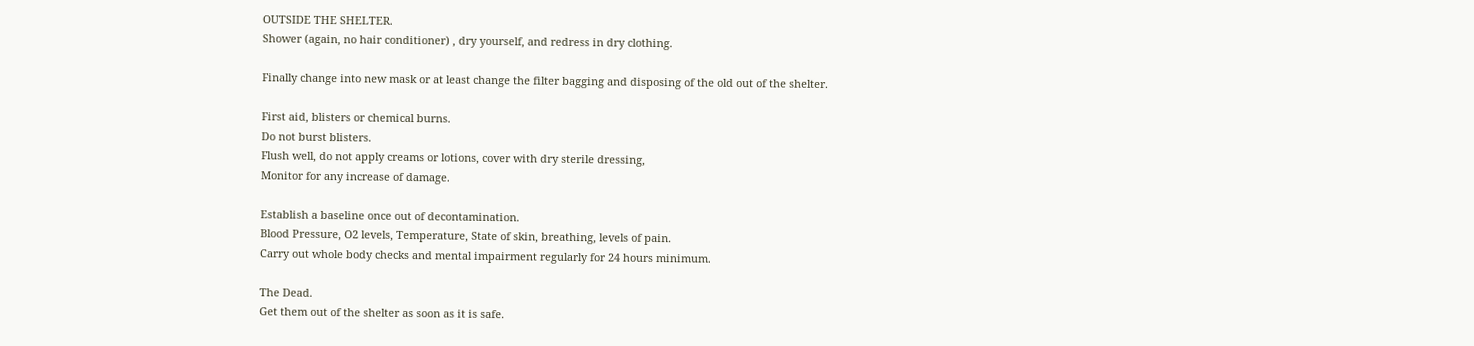OUTSIDE THE SHELTER.
Shower (again, no hair conditioner) , dry yourself, and redress in dry clothing.

Finally change into new mask or at least change the filter bagging and disposing of the old out of the shelter.

First aid, blisters or chemical burns.
Do not burst blisters.
Flush well, do not apply creams or lotions, cover with dry sterile dressing,
Monitor for any increase of damage.

Establish a baseline once out of decontamination.
Blood Pressure, O2 levels, Temperature, State of skin, breathing, levels of pain.
Carry out whole body checks and mental impairment regularly for 24 hours minimum.

The Dead.
Get them out of the shelter as soon as it is safe.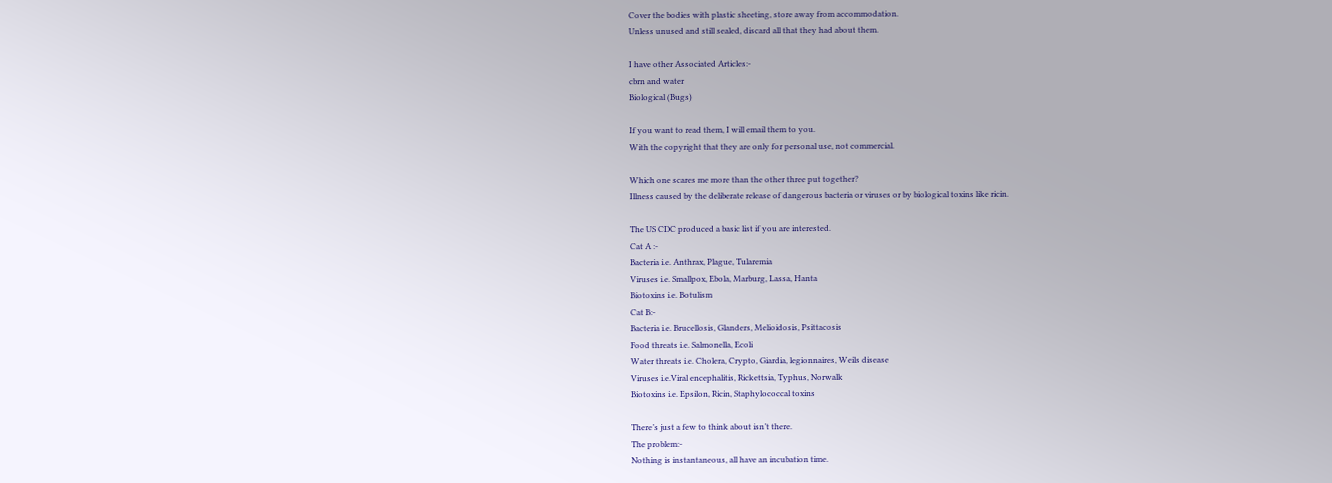Cover the bodies with plastic sheeting, store away from accommodation.
Unless unused and still sealed, discard all that they had about them.

I have other Associated Articles:-
cbrn and water
Biological (Bugs)

If you want to read them, I will email them to you.
With the copyright that they are only for personal use, not commercial.

Which one scares me more than the other three put together?
Illness caused by the deliberate release of dangerous bacteria or viruses or by biological toxins like ricin.

The US CDC produced a basic list if you are interested.
Cat A :-
Bacteria i.e. Anthrax, Plague, Tularemia
Viruses i.e. Smallpox, Ebola, Marburg, Lassa, Hanta
Biotoxins i.e. Botulism
Cat B:-
Bacteria i.e. Brucellosis, Glanders, Melioidosis, Psittacosis
Food threats i.e. Salmonella, Ecoli
Water threats i.e. Cholera, Crypto, Giardia, legionnaires, Weils disease
Viruses i.e.Viral encephalitis, Rickettsia, Typhus, Norwalk
Biotoxins i.e. Epsilon, Ricin, Staphylococcal toxins

There’s just a few to think about isn’t there.
The problem:-
Nothing is instantaneous, all have an incubation time.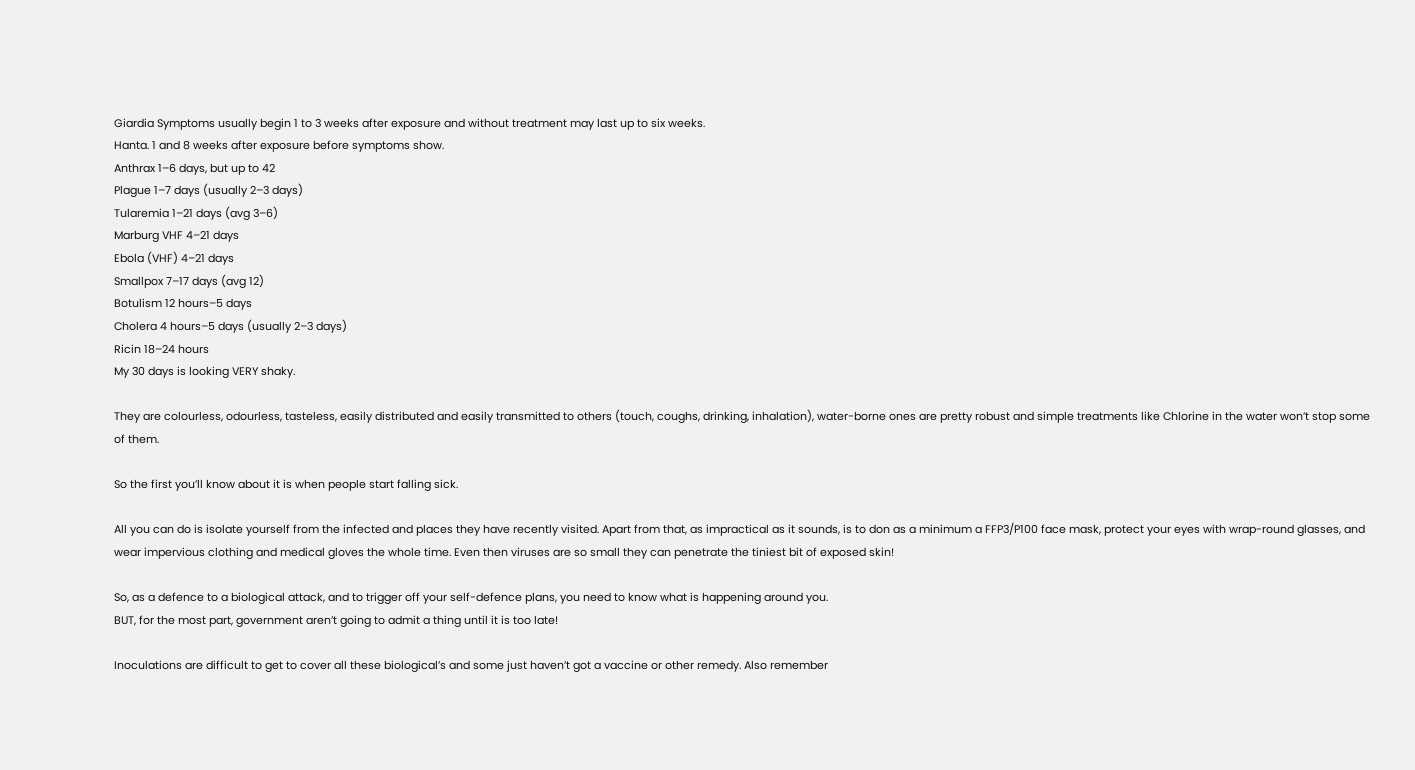Giardia Symptoms usually begin 1 to 3 weeks after exposure and without treatment may last up to six weeks.
Hanta. 1 and 8 weeks after exposure before symptoms show.
Anthrax 1–6 days, but up to 42
Plague 1–7 days (usually 2–3 days)
Tularemia 1–21 days (avg 3–6)
Marburg VHF 4–21 days
Ebola (VHF) 4–21 days
Smallpox 7–17 days (avg 12)
Botulism 12 hours–5 days
Cholera 4 hours–5 days (usually 2–3 days)
Ricin 18–24 hours
My 30 days is looking VERY shaky.

They are colourless, odourless, tasteless, easily distributed and easily transmitted to others (touch, coughs, drinking, inhalation), water-borne ones are pretty robust and simple treatments like Chlorine in the water won’t stop some of them.

So the first you’ll know about it is when people start falling sick.

All you can do is isolate yourself from the infected and places they have recently visited. Apart from that, as impractical as it sounds, is to don as a minimum a FFP3/P100 face mask, protect your eyes with wrap-round glasses, and wear impervious clothing and medical gloves the whole time. Even then viruses are so small they can penetrate the tiniest bit of exposed skin!

So, as a defence to a biological attack, and to trigger off your self-defence plans, you need to know what is happening around you.
BUT, for the most part, government aren’t going to admit a thing until it is too late!

Inoculations are difficult to get to cover all these biological’s and some just haven’t got a vaccine or other remedy. Also remember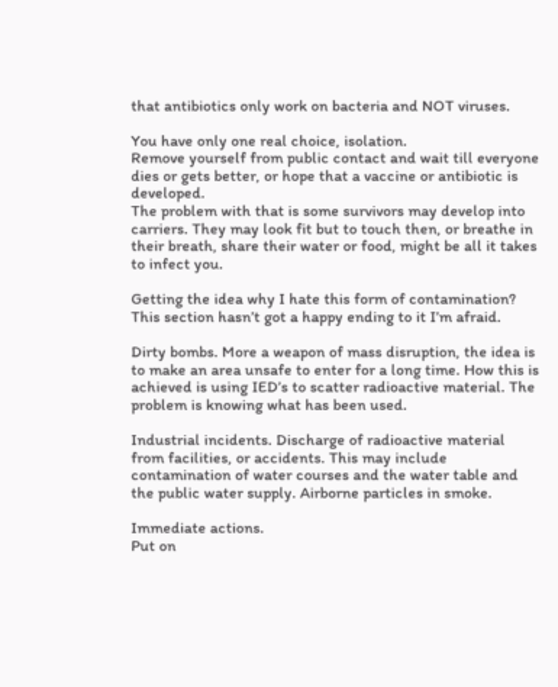that antibiotics only work on bacteria and NOT viruses.

You have only one real choice, isolation.
Remove yourself from public contact and wait till everyone dies or gets better, or hope that a vaccine or antibiotic is developed.
The problem with that is some survivors may develop into carriers. They may look fit but to touch then, or breathe in their breath, share their water or food, might be all it takes to infect you.

Getting the idea why I hate this form of contamination?
This section hasn’t got a happy ending to it I’m afraid.

Dirty bombs. More a weapon of mass disruption, the idea is to make an area unsafe to enter for a long time. How this is achieved is using IED’s to scatter radioactive material. The problem is knowing what has been used.

Industrial incidents. Discharge of radioactive material from facilities, or accidents. This may include contamination of water courses and the water table and the public water supply. Airborne particles in smoke.

Immediate actions.
Put on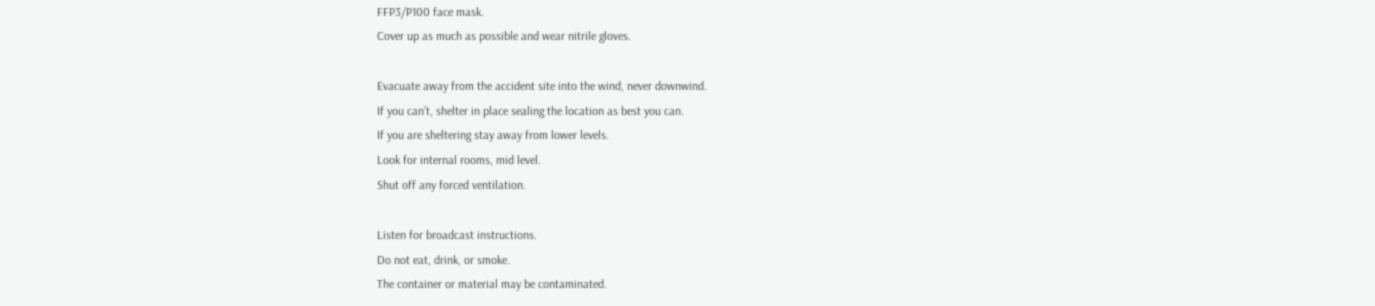FFP3/P100 face mask.
Cover up as much as possible and wear nitrile gloves.

Evacuate away from the accident site into the wind, never downwind.
If you can’t, shelter in place sealing the location as best you can.
If you are sheltering stay away from lower levels.
Look for internal rooms, mid level.
Shut off any forced ventilation.

Listen for broadcast instructions.
Do not eat, drink, or smoke.
The container or material may be contaminated.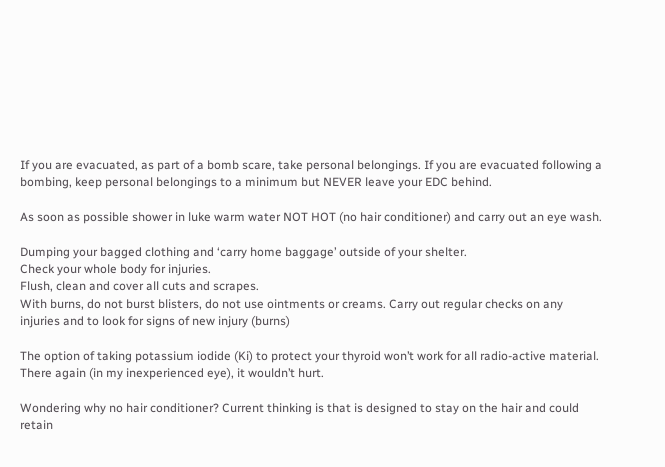If you are evacuated, as part of a bomb scare, take personal belongings. If you are evacuated following a bombing, keep personal belongings to a minimum but NEVER leave your EDC behind.

As soon as possible shower in luke warm water NOT HOT (no hair conditioner) and carry out an eye wash.

Dumping your bagged clothing and ‘carry home baggage’ outside of your shelter.
Check your whole body for injuries.
Flush, clean and cover all cuts and scrapes.
With burns, do not burst blisters, do not use ointments or creams. Carry out regular checks on any injuries and to look for signs of new injury (burns)

The option of taking potassium iodide (Ki) to protect your thyroid won’t work for all radio-active material. There again (in my inexperienced eye), it wouldn’t hurt.

Wondering why no hair conditioner? Current thinking is that is designed to stay on the hair and could retain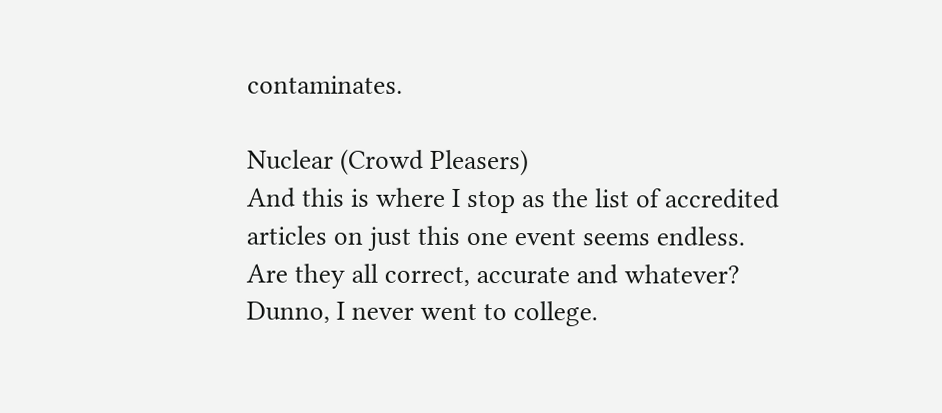contaminates.

Nuclear (Crowd Pleasers)
And this is where I stop as the list of accredited articles on just this one event seems endless. Are they all correct, accurate and whatever?
Dunno, I never went to college.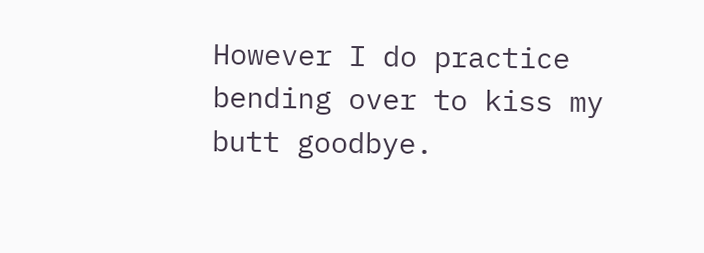However I do practice bending over to kiss my butt goodbye.